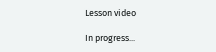Lesson video

In progress...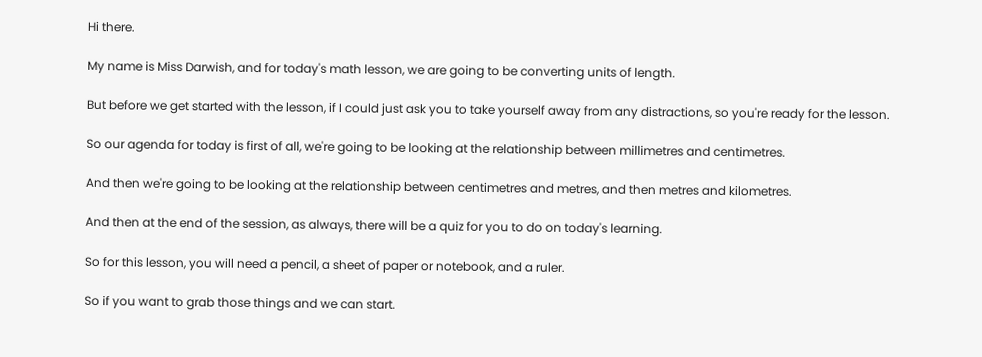Hi there.

My name is Miss Darwish, and for today's math lesson, we are going to be converting units of length.

But before we get started with the lesson, if I could just ask you to take yourself away from any distractions, so you're ready for the lesson.

So our agenda for today is first of all, we're going to be looking at the relationship between millimetres and centimetres.

And then we're going to be looking at the relationship between centimetres and metres, and then metres and kilometres.

And then at the end of the session, as always, there will be a quiz for you to do on today's learning.

So for this lesson, you will need a pencil, a sheet of paper or notebook, and a ruler.

So if you want to grab those things and we can start.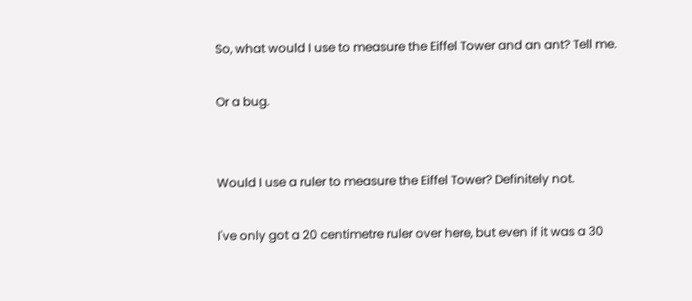So, what would I use to measure the Eiffel Tower and an ant? Tell me.

Or a bug.


Would I use a ruler to measure the Eiffel Tower? Definitely not.

I've only got a 20 centimetre ruler over here, but even if it was a 30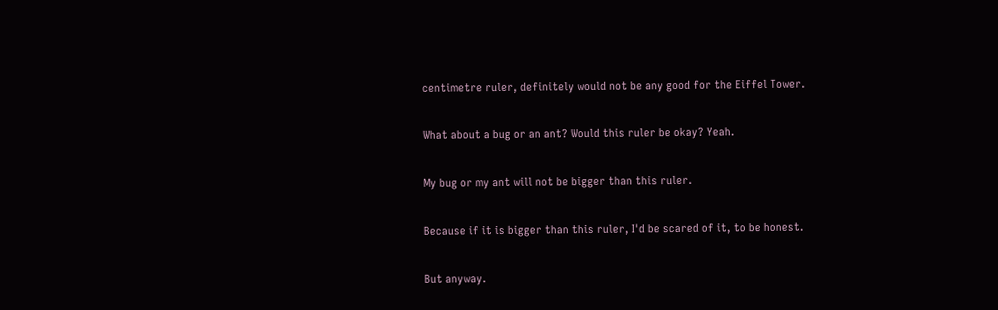centimetre ruler, definitely would not be any good for the Eiffel Tower.

What about a bug or an ant? Would this ruler be okay? Yeah.

My bug or my ant will not be bigger than this ruler.

Because if it is bigger than this ruler, I'd be scared of it, to be honest.

But anyway.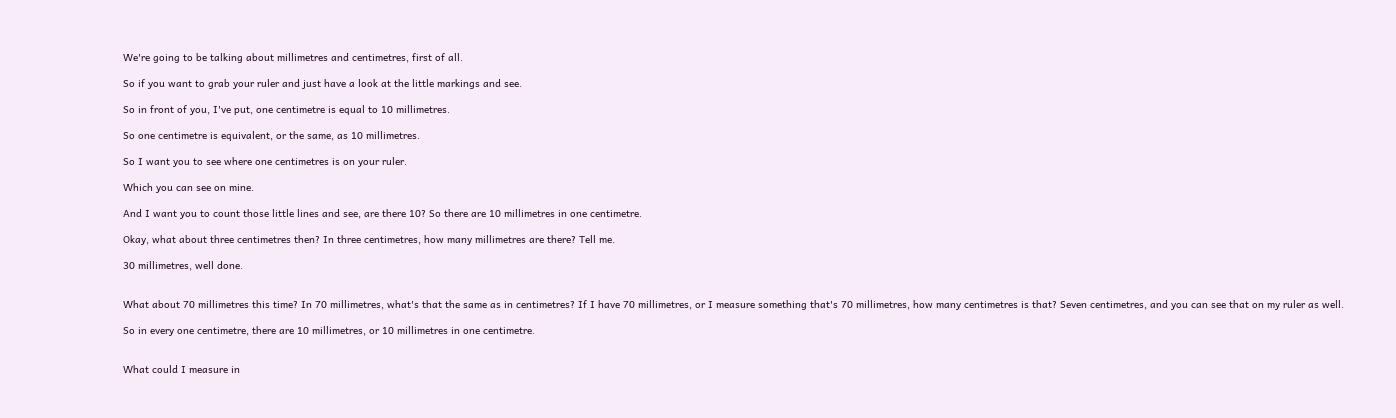We're going to be talking about millimetres and centimetres, first of all.

So if you want to grab your ruler and just have a look at the little markings and see.

So in front of you, I've put, one centimetre is equal to 10 millimetres.

So one centimetre is equivalent, or the same, as 10 millimetres.

So I want you to see where one centimetres is on your ruler.

Which you can see on mine.

And I want you to count those little lines and see, are there 10? So there are 10 millimetres in one centimetre.

Okay, what about three centimetres then? In three centimetres, how many millimetres are there? Tell me.

30 millimetres, well done.


What about 70 millimetres this time? In 70 millimetres, what's that the same as in centimetres? If I have 70 millimetres, or I measure something that's 70 millimetres, how many centimetres is that? Seven centimetres, and you can see that on my ruler as well.

So in every one centimetre, there are 10 millimetres, or 10 millimetres in one centimetre.


What could I measure in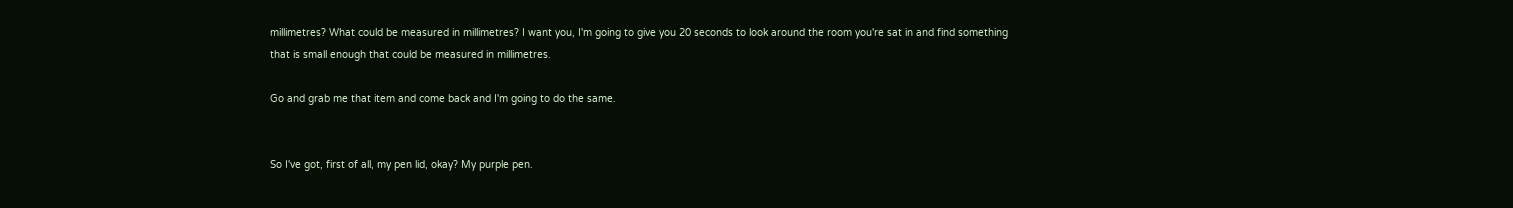millimetres? What could be measured in millimetres? I want you, I'm going to give you 20 seconds to look around the room you're sat in and find something that is small enough that could be measured in millimetres.

Go and grab me that item and come back and I'm going to do the same.


So I've got, first of all, my pen lid, okay? My purple pen.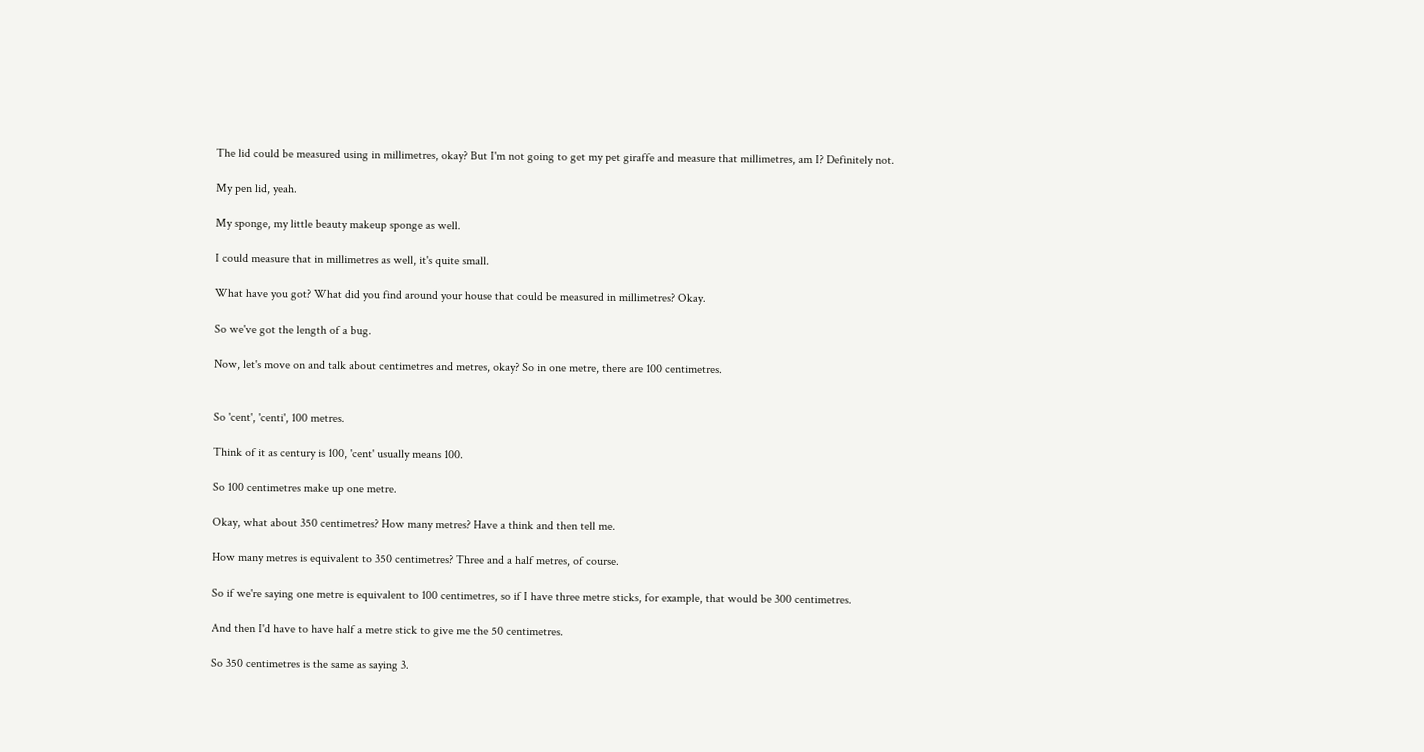The lid could be measured using in millimetres, okay? But I'm not going to get my pet giraffe and measure that millimetres, am I? Definitely not.

My pen lid, yeah.

My sponge, my little beauty makeup sponge as well.

I could measure that in millimetres as well, it's quite small.

What have you got? What did you find around your house that could be measured in millimetres? Okay.

So we've got the length of a bug.

Now, let's move on and talk about centimetres and metres, okay? So in one metre, there are 100 centimetres.


So 'cent', 'centi', 100 metres.

Think of it as century is 100, 'cent' usually means 100.

So 100 centimetres make up one metre.

Okay, what about 350 centimetres? How many metres? Have a think and then tell me.

How many metres is equivalent to 350 centimetres? Three and a half metres, of course.

So if we're saying one metre is equivalent to 100 centimetres, so if I have three metre sticks, for example, that would be 300 centimetres.

And then I'd have to have half a metre stick to give me the 50 centimetres.

So 350 centimetres is the same as saying 3.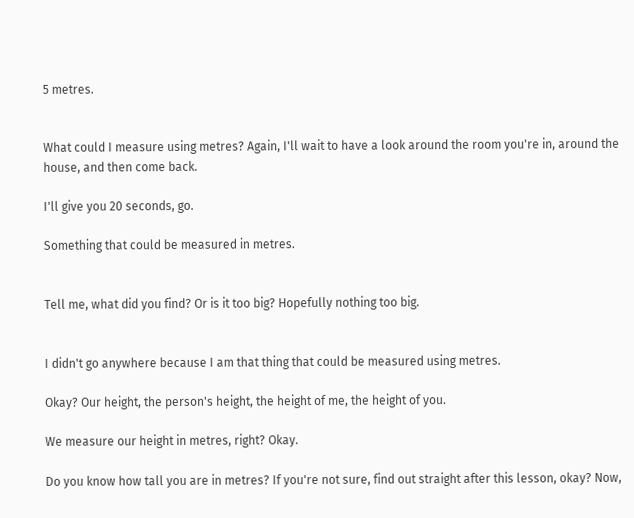5 metres.


What could I measure using metres? Again, I'll wait to have a look around the room you're in, around the house, and then come back.

I'll give you 20 seconds, go.

Something that could be measured in metres.


Tell me, what did you find? Or is it too big? Hopefully nothing too big.


I didn't go anywhere because I am that thing that could be measured using metres.

Okay? Our height, the person's height, the height of me, the height of you.

We measure our height in metres, right? Okay.

Do you know how tall you are in metres? If you're not sure, find out straight after this lesson, okay? Now,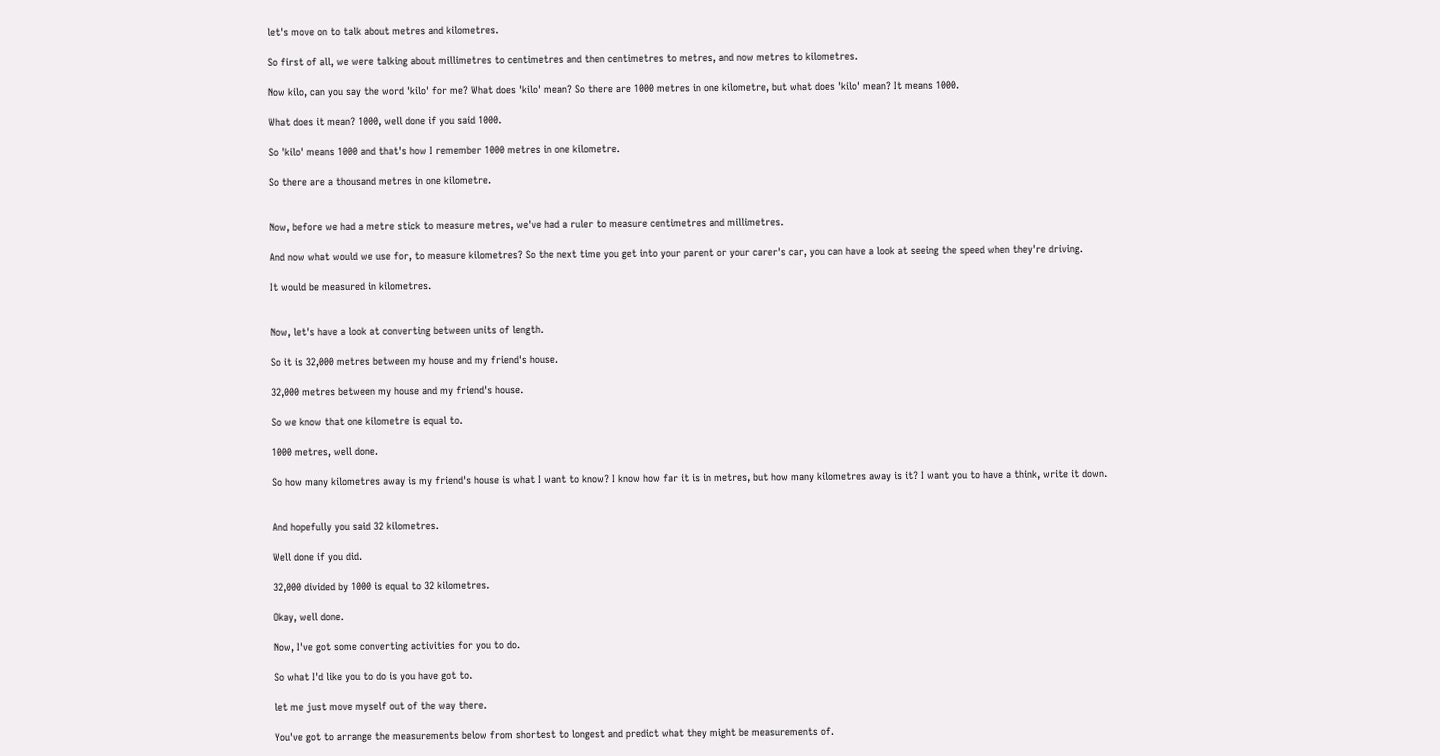let's move on to talk about metres and kilometres.

So first of all, we were talking about millimetres to centimetres and then centimetres to metres, and now metres to kilometres.

Now kilo, can you say the word 'kilo' for me? What does 'kilo' mean? So there are 1000 metres in one kilometre, but what does 'kilo' mean? It means 1000.

What does it mean? 1000, well done if you said 1000.

So 'kilo' means 1000 and that's how I remember 1000 metres in one kilometre.

So there are a thousand metres in one kilometre.


Now, before we had a metre stick to measure metres, we've had a ruler to measure centimetres and millimetres.

And now what would we use for, to measure kilometres? So the next time you get into your parent or your carer's car, you can have a look at seeing the speed when they're driving.

It would be measured in kilometres.


Now, let's have a look at converting between units of length.

So it is 32,000 metres between my house and my friend's house.

32,000 metres between my house and my friend's house.

So we know that one kilometre is equal to.

1000 metres, well done.

So how many kilometres away is my friend's house is what I want to know? I know how far it is in metres, but how many kilometres away is it? I want you to have a think, write it down.


And hopefully you said 32 kilometres.

Well done if you did.

32,000 divided by 1000 is equal to 32 kilometres.

Okay, well done.

Now, I've got some converting activities for you to do.

So what I'd like you to do is you have got to.

let me just move myself out of the way there.

You've got to arrange the measurements below from shortest to longest and predict what they might be measurements of.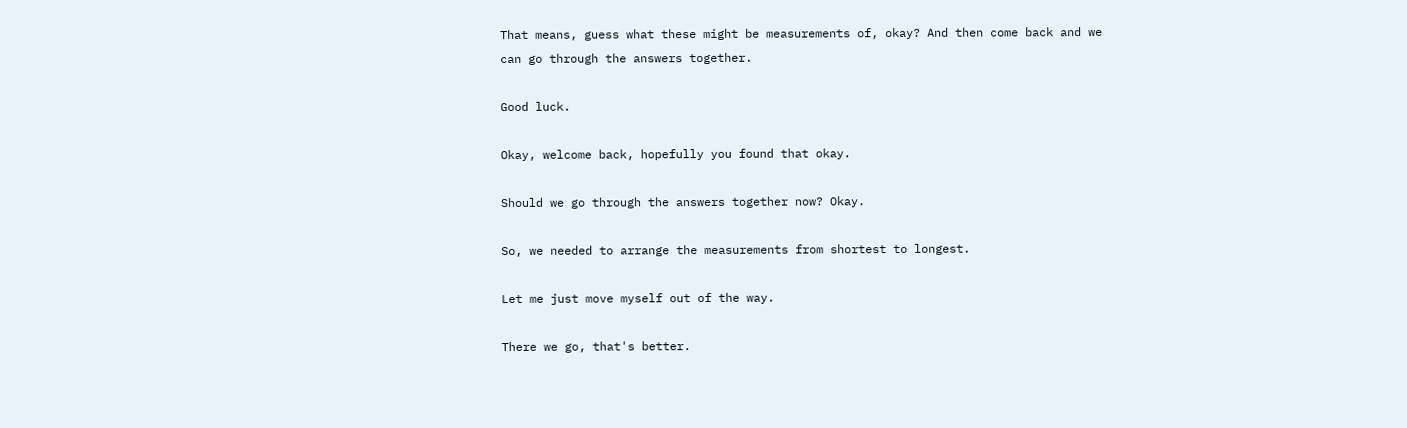That means, guess what these might be measurements of, okay? And then come back and we can go through the answers together.

Good luck.

Okay, welcome back, hopefully you found that okay.

Should we go through the answers together now? Okay.

So, we needed to arrange the measurements from shortest to longest.

Let me just move myself out of the way.

There we go, that's better.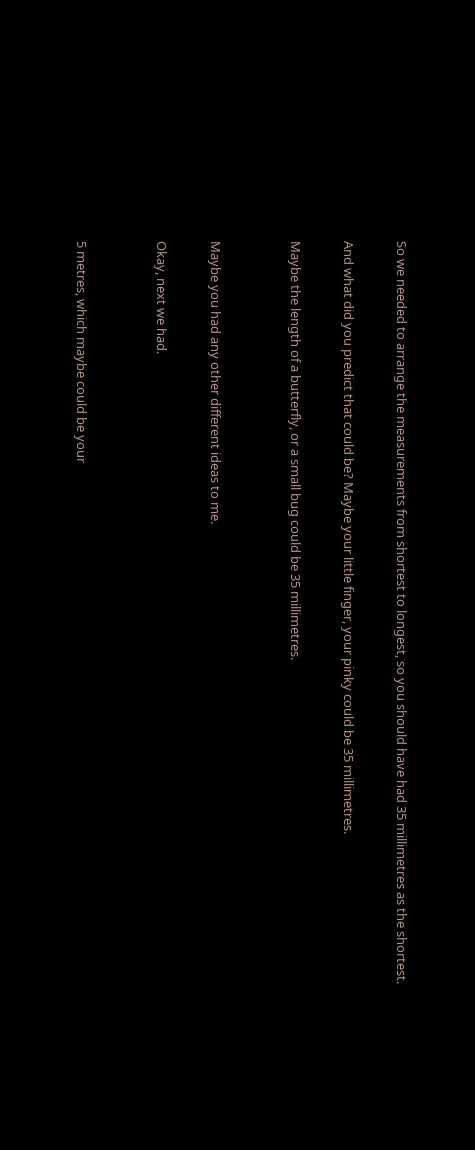So we needed to arrange the measurements from shortest to longest, so you should have had 35 millimetres as the shortest.

And what did you predict that could be? Maybe your little finger, your pinky could be 35 millimetres.

Maybe the length of a butterfly, or a small bug could be 35 millimetres.


Maybe you had any other different ideas to me.

Okay, next we had.


5 metres, which maybe could be your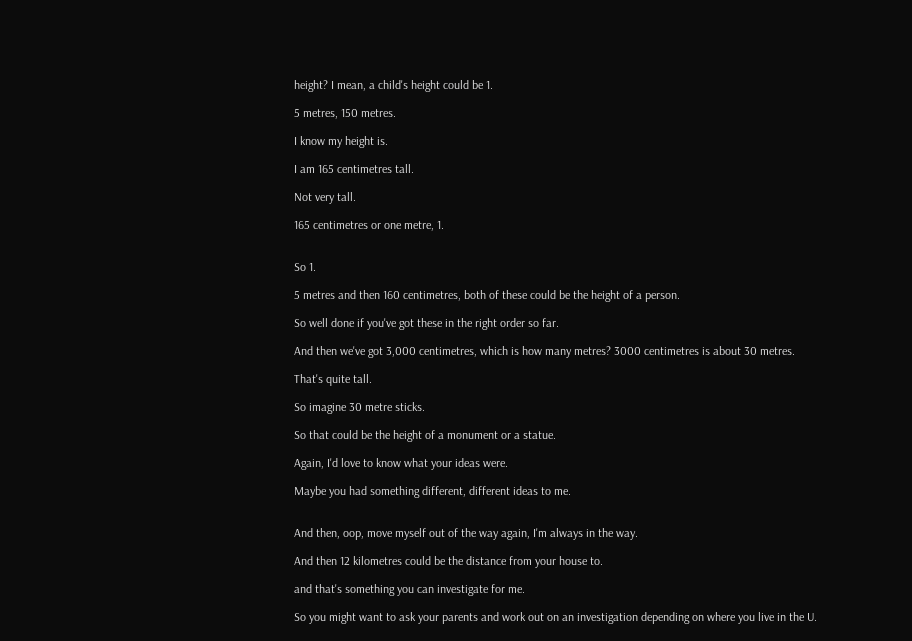height? I mean, a child's height could be 1.

5 metres, 150 metres.

I know my height is.

I am 165 centimetres tall.

Not very tall.

165 centimetres or one metre, 1.


So 1.

5 metres and then 160 centimetres, both of these could be the height of a person.

So well done if you've got these in the right order so far.

And then we've got 3,000 centimetres, which is how many metres? 3000 centimetres is about 30 metres.

That's quite tall.

So imagine 30 metre sticks.

So that could be the height of a monument or a statue.

Again, I'd love to know what your ideas were.

Maybe you had something different, different ideas to me.


And then, oop, move myself out of the way again, I'm always in the way.

And then 12 kilometres could be the distance from your house to.

and that's something you can investigate for me.

So you might want to ask your parents and work out on an investigation depending on where you live in the U.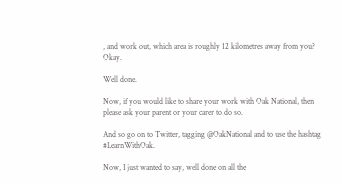, and work out, which area is roughly 12 kilometres away from you? Okay.

Well done.

Now, if you would like to share your work with Oak National, then please ask your parent or your carer to do so.

And so go on to Twitter, tagging @OakNational and to use the hashtag #LearnWithOak.

Now, I just wanted to say, well done on all the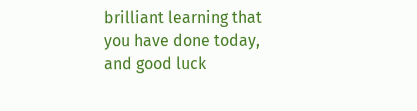brilliant learning that you have done today, and good luck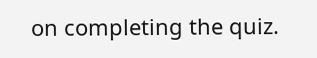on completing the quiz.